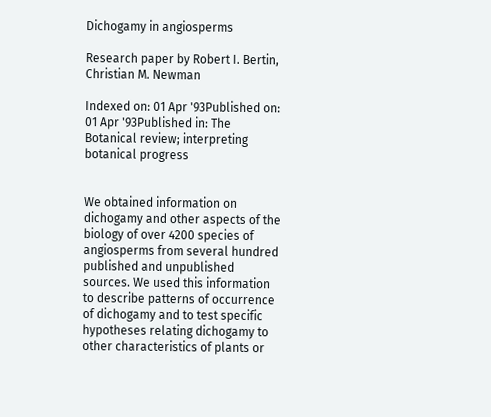Dichogamy in angiosperms

Research paper by Robert I. Bertin, Christian M. Newman

Indexed on: 01 Apr '93Published on: 01 Apr '93Published in: The Botanical review; interpreting botanical progress


We obtained information on dichogamy and other aspects of the biology of over 4200 species of angiosperms from several hundred published and unpublished sources. We used this information to describe patterns of occurrence of dichogamy and to test specific hypotheses relating dichogamy to other characteristics of plants or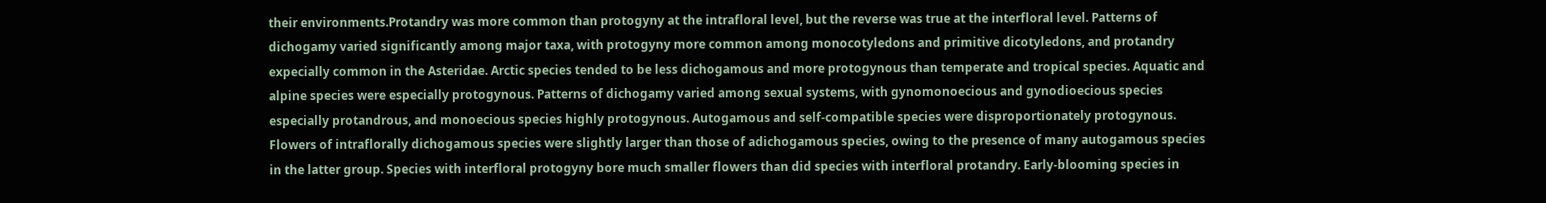their environments.Protandry was more common than protogyny at the intrafloral level, but the reverse was true at the interfloral level. Patterns of dichogamy varied significantly among major taxa, with protogyny more common among monocotyledons and primitive dicotyledons, and protandry expecially common in the Asteridae. Arctic species tended to be less dichogamous and more protogynous than temperate and tropical species. Aquatic and alpine species were especially protogynous. Patterns of dichogamy varied among sexual systems, with gynomonoecious and gynodioecious species especially protandrous, and monoecious species highly protogynous. Autogamous and self-compatible species were disproportionately protogynous. Flowers of intraflorally dichogamous species were slightly larger than those of adichogamous species, owing to the presence of many autogamous species in the latter group. Species with interfloral protogyny bore much smaller flowers than did species with interfloral protandry. Early-blooming species in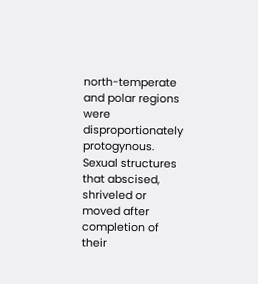north-temperate and polar regions were disproportionately protogynous. Sexual structures that abscised, shriveled or moved after completion of their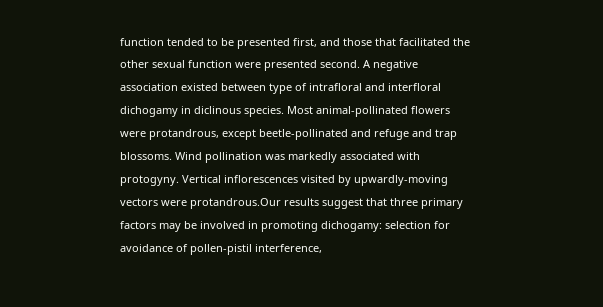function tended to be presented first, and those that facilitated the other sexual function were presented second. A negative association existed between type of intrafloral and interfloral dichogamy in diclinous species. Most animal-pollinated flowers were protandrous, except beetle-pollinated and refuge and trap blossoms. Wind pollination was markedly associated with protogyny. Vertical inflorescences visited by upwardly-moving vectors were protandrous.Our results suggest that three primary factors may be involved in promoting dichogamy: selection for avoidance of pollen-pistil interference,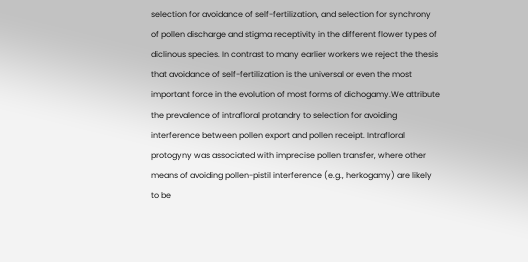selection for avoidance of self-fertilization, and selection for synchrony of pollen discharge and stigma receptivity in the different flower types of diclinous species. In contrast to many earlier workers we reject the thesis that avoidance of self-fertilization is the universal or even the most important force in the evolution of most forms of dichogamy.We attribute the prevalence of intrafloral protandry to selection for avoiding interference between pollen export and pollen receipt. Intrafloral protogyny was associated with imprecise pollen transfer, where other means of avoiding pollen-pistil interference (e.g., herkogamy) are likely to be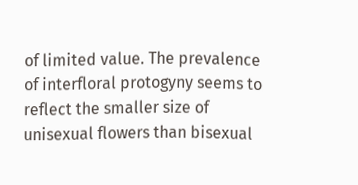of limited value. The prevalence of interfloral protogyny seems to reflect the smaller size of unisexual flowers than bisexual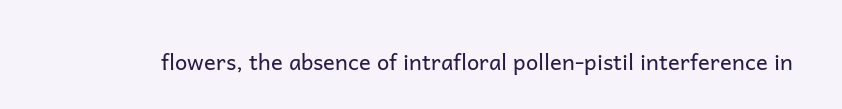flowers, the absence of intrafloral pollen-pistil interference in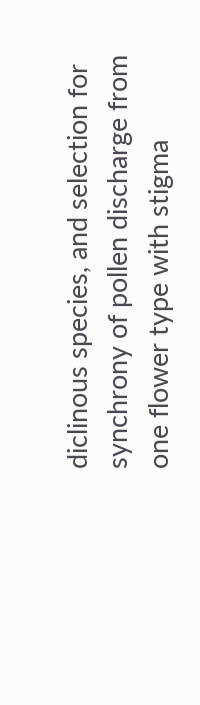diclinous species, and selection for synchrony of pollen discharge from one flower type with stigma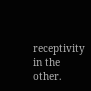receptivity in the other.